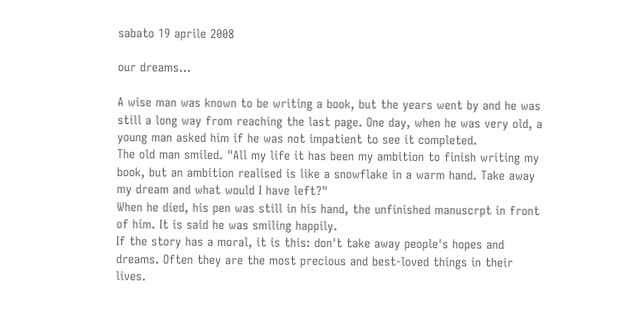sabato 19 aprile 2008

our dreams...

A wise man was known to be writing a book, but the years went by and he was still a long way from reaching the last page. One day, when he was very old, a young man asked him if he was not impatient to see it completed.
The old man smiled. "All my life it has been my ambition to finish writing my book, but an ambition realised is like a snowflake in a warm hand. Take away my dream and what would I have left?"
When he died, his pen was still in his hand, the unfinished manuscrpt in front of him. It is said he was smiling happily.
If the story has a moral, it is this: don't take away people's hopes and dreams. Often they are the most precious and best-loved things in their lives.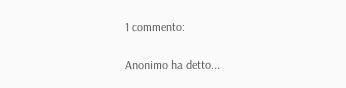1 commento:

Anonimo ha detto...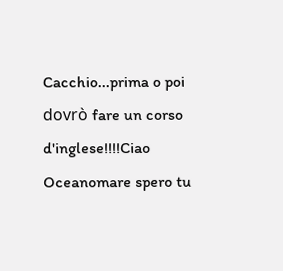Cacchio...prima o poi dovrò fare un corso d'inglese!!!!Ciao Oceanomare spero tu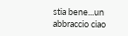stia bene...un abbraccio ciao